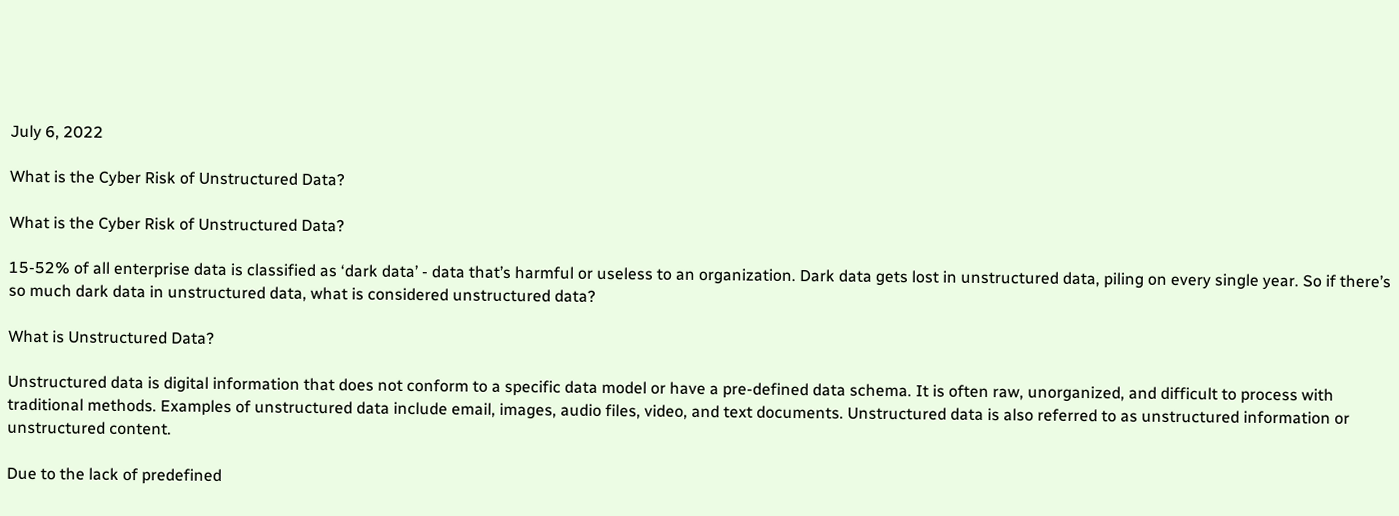July 6, 2022

What is the Cyber Risk of Unstructured Data?

What is the Cyber Risk of Unstructured Data?

15-52% of all enterprise data is classified as ‘dark data’ - data that’s harmful or useless to an organization. Dark data gets lost in unstructured data, piling on every single year. So if there’s so much dark data in unstructured data, what is considered unstructured data?

What is Unstructured Data?

Unstructured data is digital information that does not conform to a specific data model or have a pre-defined data schema. It is often raw, unorganized, and difficult to process with traditional methods. Examples of unstructured data include email, images, audio files, video, and text documents. Unstructured data is also referred to as unstructured information or unstructured content.

Due to the lack of predefined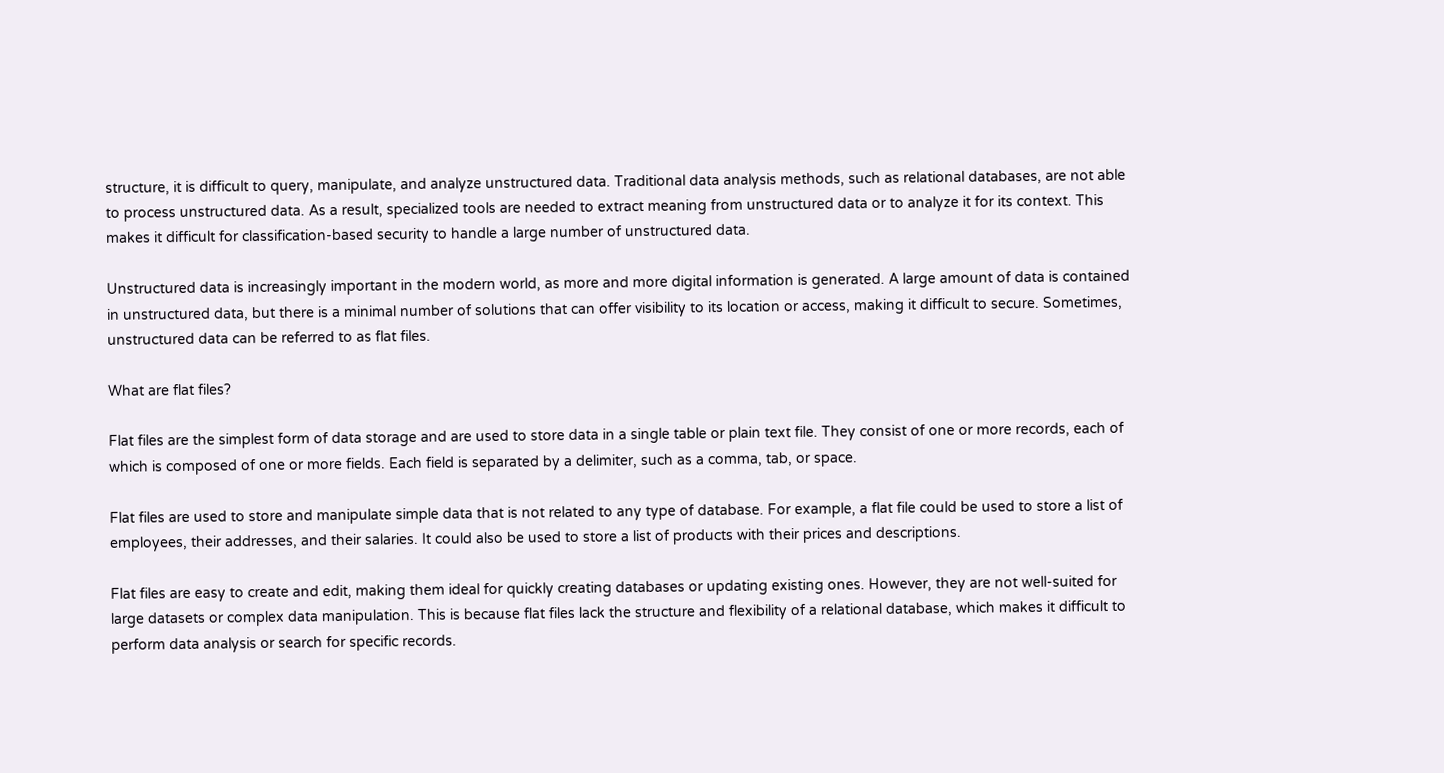structure, it is difficult to query, manipulate, and analyze unstructured data. Traditional data analysis methods, such as relational databases, are not able to process unstructured data. As a result, specialized tools are needed to extract meaning from unstructured data or to analyze it for its context. This makes it difficult for classification-based security to handle a large number of unstructured data.

Unstructured data is increasingly important in the modern world, as more and more digital information is generated. A large amount of data is contained in unstructured data, but there is a minimal number of solutions that can offer visibility to its location or access, making it difficult to secure. Sometimes, unstructured data can be referred to as flat files.

What are flat files?

Flat files are the simplest form of data storage and are used to store data in a single table or plain text file. They consist of one or more records, each of which is composed of one or more fields. Each field is separated by a delimiter, such as a comma, tab, or space.

Flat files are used to store and manipulate simple data that is not related to any type of database. For example, a flat file could be used to store a list of employees, their addresses, and their salaries. It could also be used to store a list of products with their prices and descriptions.

Flat files are easy to create and edit, making them ideal for quickly creating databases or updating existing ones. However, they are not well-suited for large datasets or complex data manipulation. This is because flat files lack the structure and flexibility of a relational database, which makes it difficult to perform data analysis or search for specific records.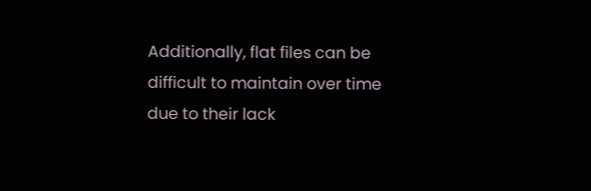Additionally, flat files can be difficult to maintain over time due to their lack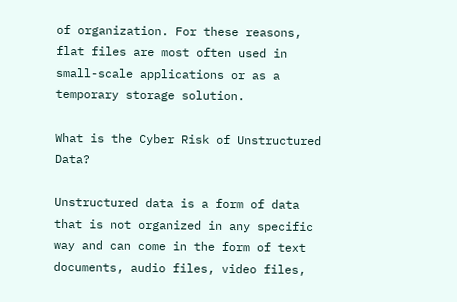of organization. For these reasons, flat files are most often used in small-scale applications or as a temporary storage solution.

What is the Cyber Risk of Unstructured Data?

Unstructured data is a form of data that is not organized in any specific way and can come in the form of text documents, audio files, video files,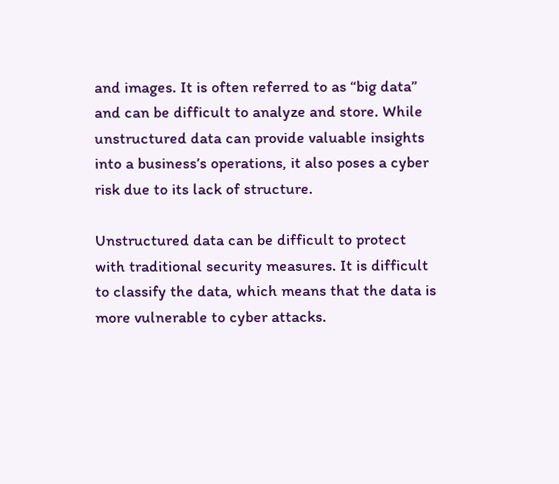and images. It is often referred to as “big data” and can be difficult to analyze and store. While unstructured data can provide valuable insights into a business’s operations, it also poses a cyber risk due to its lack of structure.

Unstructured data can be difficult to protect with traditional security measures. It is difficult to classify the data, which means that the data is more vulnerable to cyber attacks.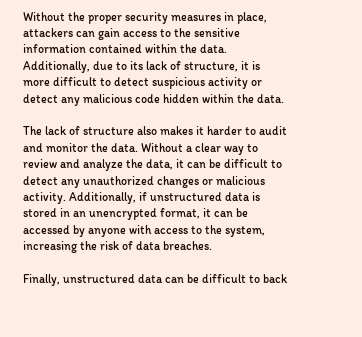Without the proper security measures in place, attackers can gain access to the sensitive information contained within the data. Additionally, due to its lack of structure, it is more difficult to detect suspicious activity or detect any malicious code hidden within the data.

The lack of structure also makes it harder to audit and monitor the data. Without a clear way to review and analyze the data, it can be difficult to detect any unauthorized changes or malicious activity. Additionally, if unstructured data is stored in an unencrypted format, it can be accessed by anyone with access to the system, increasing the risk of data breaches.

Finally, unstructured data can be difficult to back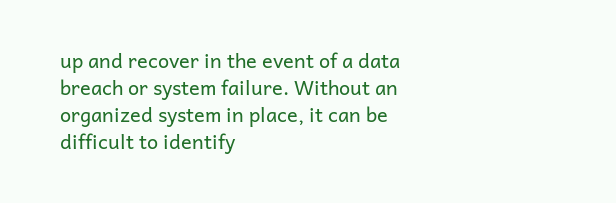up and recover in the event of a data breach or system failure. Without an organized system in place, it can be difficult to identify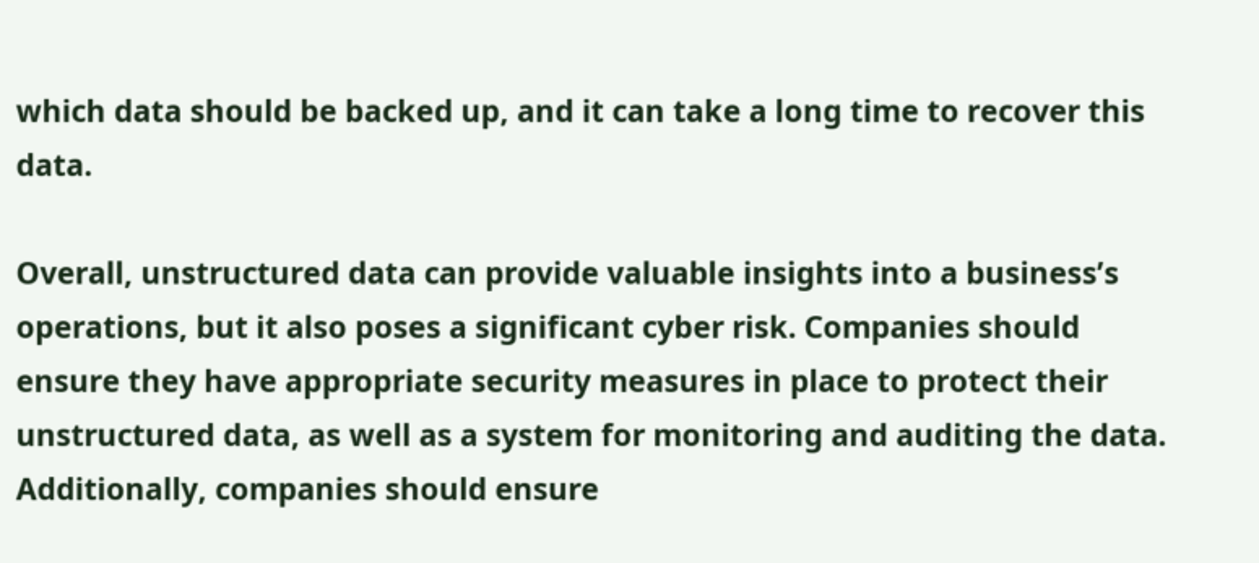which data should be backed up, and it can take a long time to recover this data.

Overall, unstructured data can provide valuable insights into a business’s operations, but it also poses a significant cyber risk. Companies should ensure they have appropriate security measures in place to protect their unstructured data, as well as a system for monitoring and auditing the data. Additionally, companies should ensure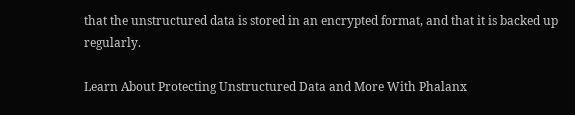that the unstructured data is stored in an encrypted format, and that it is backed up regularly.

Learn About Protecting Unstructured Data and More With Phalanx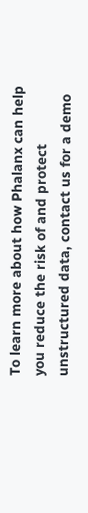To learn more about how Phalanx can help you reduce the risk of and protect unstructured data, contact us for a demo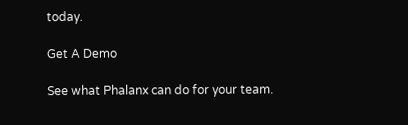today.

Get A Demo

See what Phalanx can do for your team.